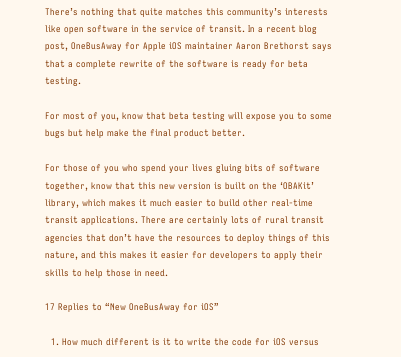There’s nothing that quite matches this community’s interests like open software in the service of transit. In a recent blog post, OneBusAway for Apple iOS maintainer Aaron Brethorst says that a complete rewrite of the software is ready for beta testing.

For most of you, know that beta testing will expose you to some bugs but help make the final product better.

For those of you who spend your lives gluing bits of software together, know that this new version is built on the ‘OBAKit’ library, which makes it much easier to build other real-time transit applications. There are certainly lots of rural transit agencies that don’t have the resources to deploy things of this nature, and this makes it easier for developers to apply their skills to help those in need.

17 Replies to “New OneBusAway for iOS”

  1. How much different is it to write the code for iOS versus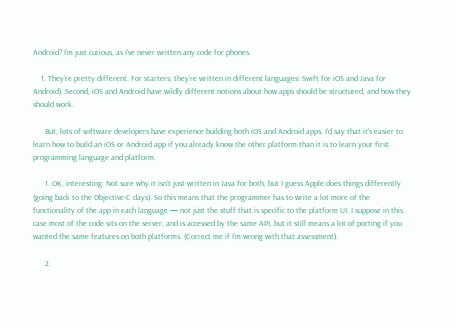Android? I’m just curious, as I’ve never written any code for phones.

    1. They’re pretty different. For starters, they’re written in different languages: Swift for iOS and Java for Android). Second, iOS and Android have wildly different notions about how apps should be structured, and how they should work.

      But, lots of software developers have experience building both iOS and Android apps. I’d say that it’s easier to learn how to build an iOS or Android app if you already know the other platform than it is to learn your first programming language and platform.

      1. OK, interesting. Not sure why it isn’t just written in Java for both, but I guess Apple does things differently (going back to the Objective-C days). So this means that the programmer has to write a lot more of the functionality of the app in each language — not just the stuff that is specific to the platform UI. I suppose in this case most of the code sits on the server, and is accessed by the same API, but it still means a lot of porting if you wanted the same features on both platforms. (Correct me if I’m wrong with that assessment).

      2.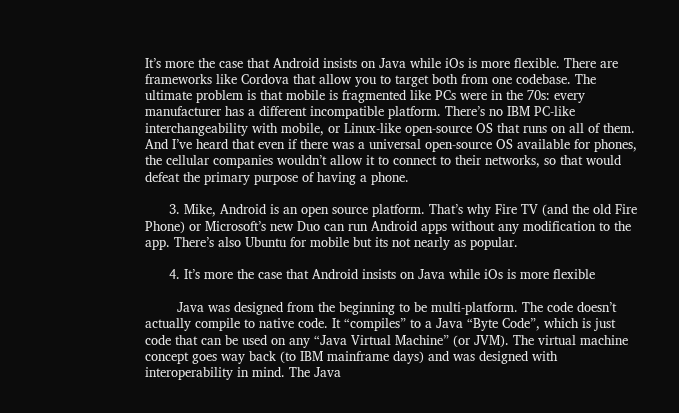It’s more the case that Android insists on Java while iOs is more flexible. There are frameworks like Cordova that allow you to target both from one codebase. The ultimate problem is that mobile is fragmented like PCs were in the 70s: every manufacturer has a different incompatible platform. There’s no IBM PC-like interchangeability with mobile, or Linux-like open-source OS that runs on all of them. And I’ve heard that even if there was a universal open-source OS available for phones, the cellular companies wouldn’t allow it to connect to their networks, so that would defeat the primary purpose of having a phone.

      3. Mike, Android is an open source platform. That’s why Fire TV (and the old Fire Phone) or Microsoft’s new Duo can run Android apps without any modification to the app. There’s also Ubuntu for mobile but its not nearly as popular.

      4. It’s more the case that Android insists on Java while iOs is more flexible

        Java was designed from the beginning to be multi-platform. The code doesn’t actually compile to native code. It “compiles” to a Java “Byte Code”, which is just code that can be used on any “Java Virtual Machine” (or JVM). The virtual machine concept goes way back (to IBM mainframe days) and was designed with interoperability in mind. The Java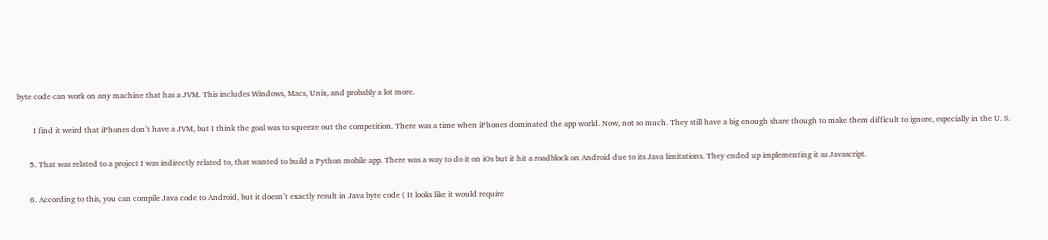byte code can work on any machine that has a JVM. This includes Windows, Macs, Unix, and probably a lot more.

        I find it weird that iPhones don’t have a JVM, but I think the goal was to squeeze out the competition. There was a time when iPhones dominated the app world. Now, not so much. They still have a big enough share though to make them difficult to ignore, especially in the U. S.

      5. That was related to a project I was indirectly related to, that wanted to build a Python mobile app. There was a way to do it on iOs but it hit a roadblock on Android due to its Java limitations. They ended up implementing it as Javascript.

      6. According to this, you can compile Java code to Android, but it doesn’t exactly result in Java byte code ( It looks like it would require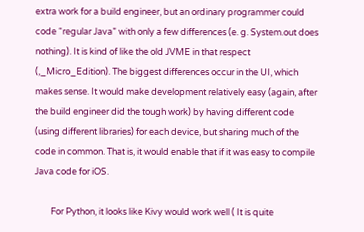extra work for a build engineer, but an ordinary programmer could code “regular Java” with only a few differences (e. g. System.out does nothing). It is kind of like the old JVME in that respect (,_Micro_Edition). The biggest differences occur in the UI, which makes sense. It would make development relatively easy (again, after the build engineer did the tough work) by having different code (using different libraries) for each device, but sharing much of the code in common. That is, it would enable that if it was easy to compile Java code for iOS.

        For Python, it looks like Kivy would work well ( It is quite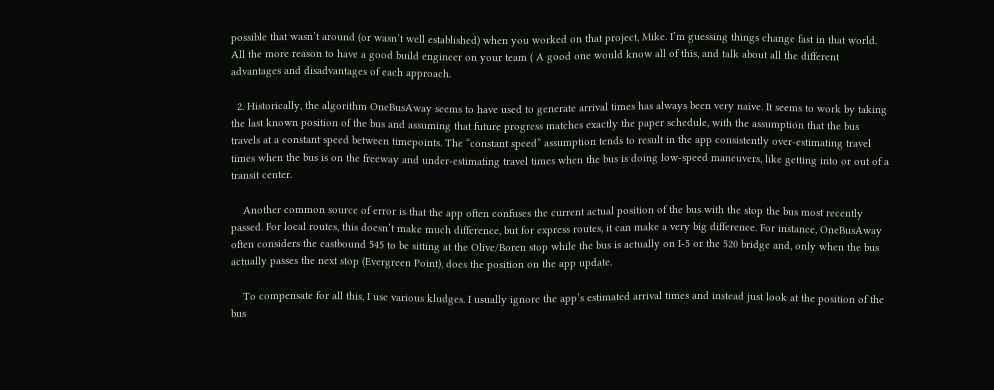possible that wasn’t around (or wasn’t well established) when you worked on that project, Mike. I’m guessing things change fast in that world. All the more reason to have a good build engineer on your team ( A good one would know all of this, and talk about all the different advantages and disadvantages of each approach.

  2. Historically, the algorithm OneBusAway seems to have used to generate arrival times has always been very naive. It seems to work by taking the last known position of the bus and assuming that future progress matches exactly the paper schedule, with the assumption that the bus travels at a constant speed between timepoints. The “constant speed” assumption tends to result in the app consistently over-estimating travel times when the bus is on the freeway and under-estimating travel times when the bus is doing low-speed maneuvers, like getting into or out of a transit center.

    Another common source of error is that the app often confuses the current actual position of the bus with the stop the bus most recently passed. For local routes, this doesn’t make much difference, but for express routes, it can make a very big difference. For instance, OneBusAway often considers the eastbound 545 to be sitting at the Olive/Boren stop while the bus is actually on I-5 or the 520 bridge and, only when the bus actually passes the next stop (Evergreen Point), does the position on the app update.

    To compensate for all this, I use various kludges. I usually ignore the app’s estimated arrival times and instead just look at the position of the bus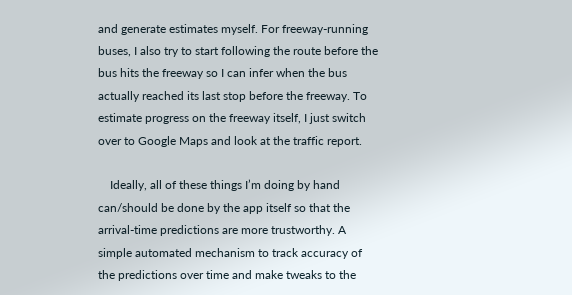and generate estimates myself. For freeway-running buses, I also try to start following the route before the bus hits the freeway so I can infer when the bus actually reached its last stop before the freeway. To estimate progress on the freeway itself, I just switch over to Google Maps and look at the traffic report.

    Ideally, all of these things I’m doing by hand can/should be done by the app itself so that the arrival-time predictions are more trustworthy. A simple automated mechanism to track accuracy of the predictions over time and make tweaks to the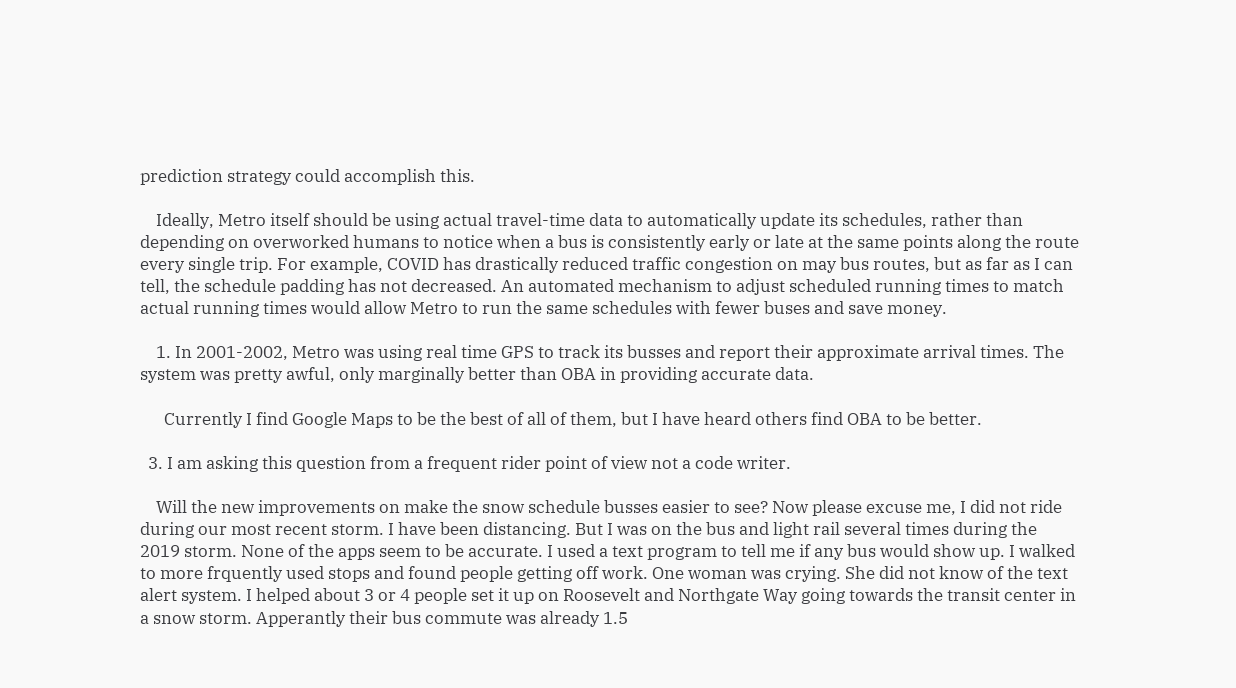prediction strategy could accomplish this.

    Ideally, Metro itself should be using actual travel-time data to automatically update its schedules, rather than depending on overworked humans to notice when a bus is consistently early or late at the same points along the route every single trip. For example, COVID has drastically reduced traffic congestion on may bus routes, but as far as I can tell, the schedule padding has not decreased. An automated mechanism to adjust scheduled running times to match actual running times would allow Metro to run the same schedules with fewer buses and save money.

    1. In 2001-2002, Metro was using real time GPS to track its busses and report their approximate arrival times. The system was pretty awful, only marginally better than OBA in providing accurate data.

      Currently I find Google Maps to be the best of all of them, but I have heard others find OBA to be better.

  3. I am asking this question from a frequent rider point of view not a code writer.

    Will the new improvements on make the snow schedule busses easier to see? Now please excuse me, I did not ride during our most recent storm. I have been distancing. But I was on the bus and light rail several times during the 2019 storm. None of the apps seem to be accurate. I used a text program to tell me if any bus would show up. I walked to more frquently used stops and found people getting off work. One woman was crying. She did not know of the text alert system. I helped about 3 or 4 people set it up on Roosevelt and Northgate Way going towards the transit center in a snow storm. Apperantly their bus commute was already 1.5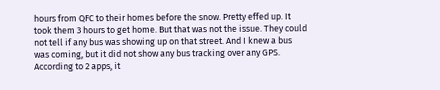hours from QFC to their homes before the snow. Pretty effed up. It took them 3 hours to get home. But that was not the issue. They could not tell if any bus was showing up on that street. And I knew a bus was coming, but it did not show any bus tracking over any GPS. According to 2 apps, it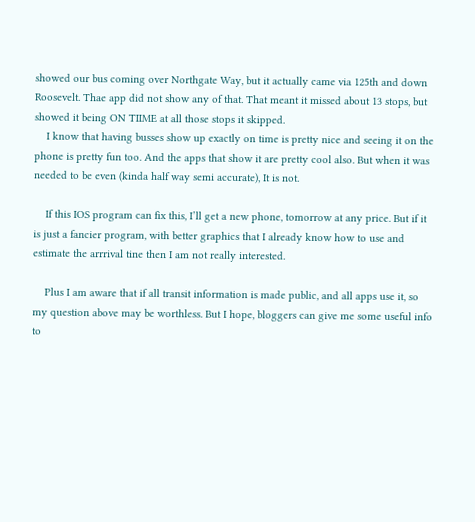showed our bus coming over Northgate Way, but it actually came via 125th and down Roosevelt. Thae app did not show any of that. That meant it missed about 13 stops, but showed it being ON TIIME at all those stops it skipped.
    I know that having busses show up exactly on time is pretty nice and seeing it on the phone is pretty fun too. And the apps that show it are pretty cool also. But when it was needed to be even (kinda half way semi accurate), It is not.

    If this IOS program can fix this, I’ll get a new phone, tomorrow at any price. But if it is just a fancier program, with better graphics that I already know how to use and estimate the arrrival tine then I am not really interested.

    Plus I am aware that if all transit information is made public, and all apps use it, so my question above may be worthless. But I hope, bloggers can give me some useful info to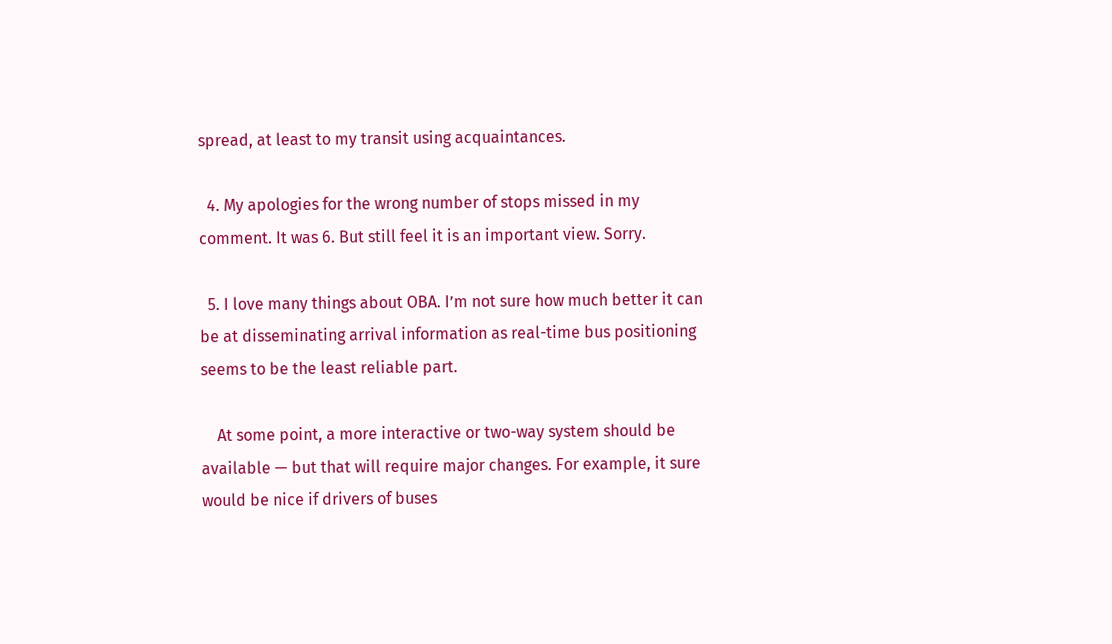spread, at least to my transit using acquaintances.

  4. My apologies for the wrong number of stops missed in my comment. It was 6. But still feel it is an important view. Sorry.

  5. I love many things about OBA. I’m not sure how much better it can be at disseminating arrival information as real-time bus positioning seems to be the least reliable part.

    At some point, a more interactive or two-way system should be available — but that will require major changes. For example, it sure would be nice if drivers of buses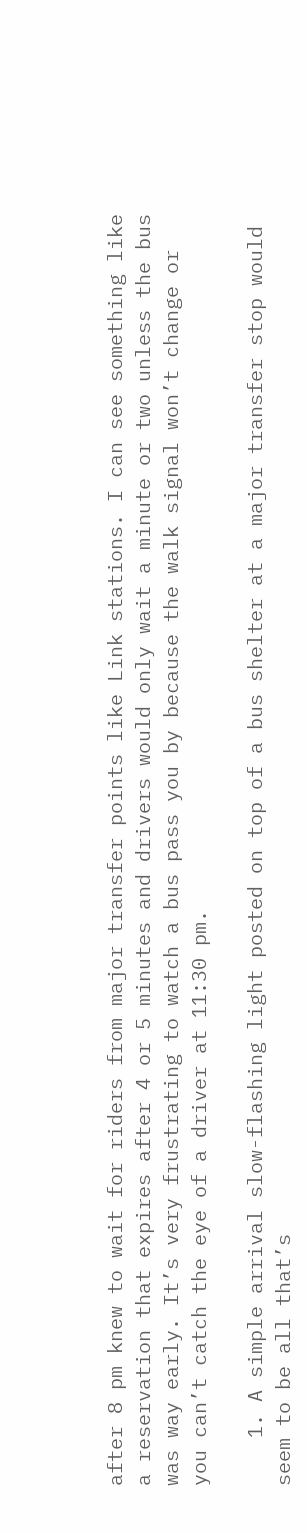after 8 pm knew to wait for riders from major transfer points like Link stations. I can see something like a reservation that expires after 4 or 5 minutes and drivers would only wait a minute or two unless the bus was way early. It’s very frustrating to watch a bus pass you by because the walk signal won’t change or you can’t catch the eye of a driver at 11:30 pm.

    1. A simple arrival slow-flashing light posted on top of a bus shelter at a major transfer stop would seem to be all that’s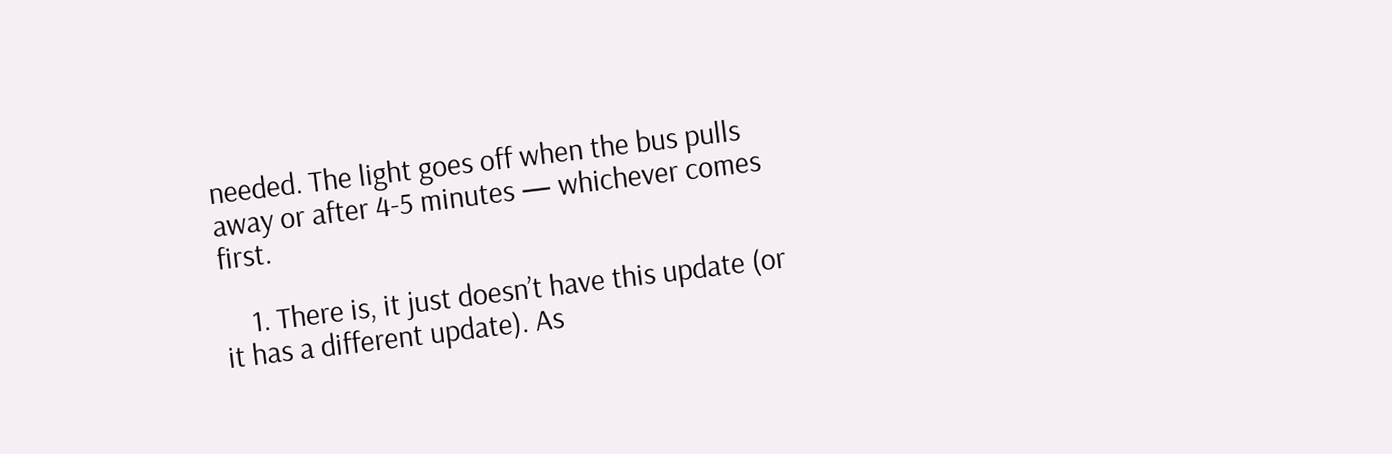needed. The light goes off when the bus pulls away or after 4-5 minutes — whichever comes first.

    1. There is, it just doesn’t have this update (or it has a different update). As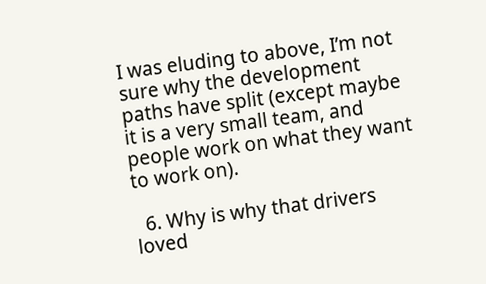I was eluding to above, I’m not sure why the development paths have split (except maybe it is a very small team, and people work on what they want to work on).

  6. Why is why that drivers loved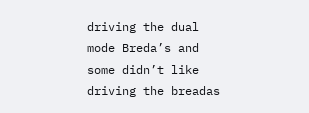driving the dual mode Breda’s and some didn’t like driving the breadas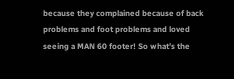because they complained because of back problems and foot problems and loved seeing a MAN 60 footer! So what’s the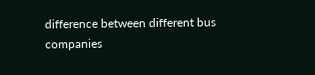difference between different bus companies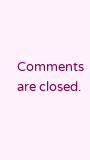Comments are closed.